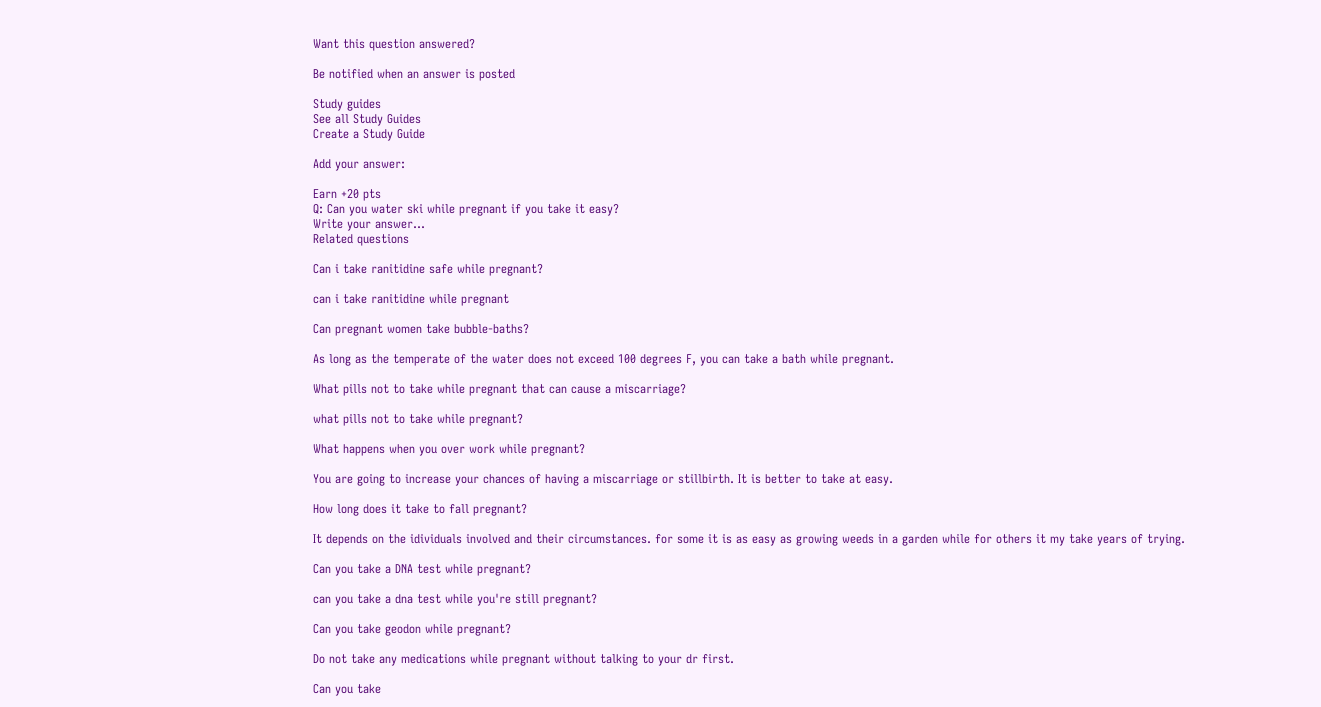Want this question answered?

Be notified when an answer is posted

Study guides
See all Study Guides
Create a Study Guide

Add your answer:

Earn +20 pts
Q: Can you water ski while pregnant if you take it easy?
Write your answer...
Related questions

Can i take ranitidine safe while pregnant?

can i take ranitidine while pregnant

Can pregnant women take bubble-baths?

As long as the temperate of the water does not exceed 100 degrees F, you can take a bath while pregnant.

What pills not to take while pregnant that can cause a miscarriage?

what pills not to take while pregnant?

What happens when you over work while pregnant?

You are going to increase your chances of having a miscarriage or stillbirth. It is better to take at easy.

How long does it take to fall pregnant?

It depends on the idividuals involved and their circumstances. for some it is as easy as growing weeds in a garden while for others it my take years of trying.

Can you take a DNA test while pregnant?

can you take a dna test while you're still pregnant?

Can you take geodon while pregnant?

Do not take any medications while pregnant without talking to your dr first.

Can you take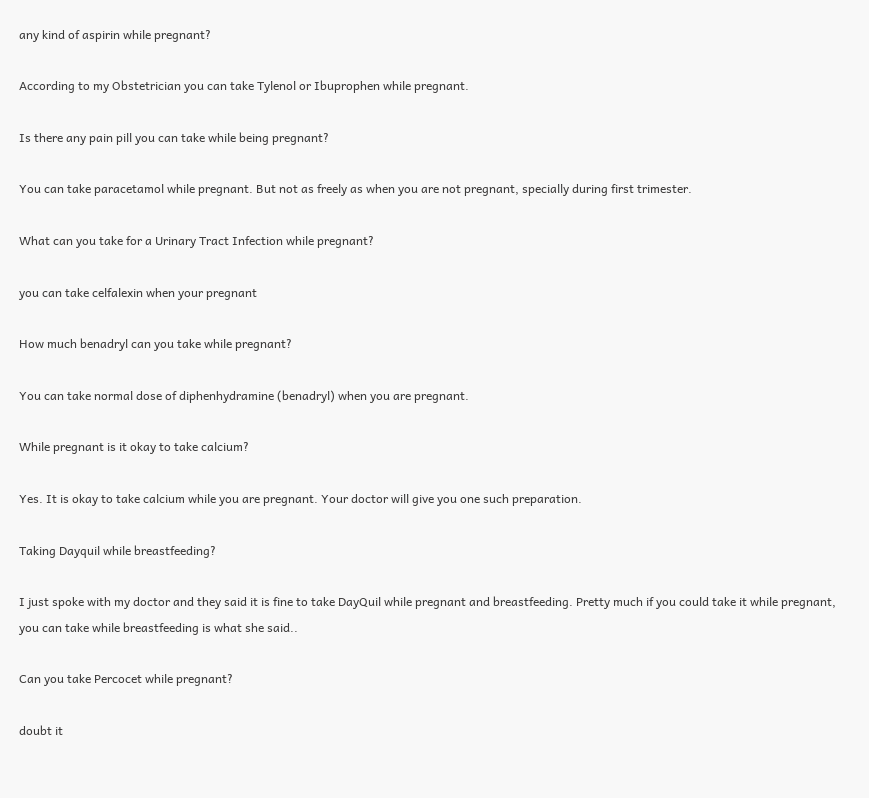any kind of aspirin while pregnant?

According to my Obstetrician you can take Tylenol or Ibuprophen while pregnant.

Is there any pain pill you can take while being pregnant?

You can take paracetamol while pregnant. But not as freely as when you are not pregnant, specially during first trimester.

What can you take for a Urinary Tract Infection while pregnant?

you can take celfalexin when your pregnant

How much benadryl can you take while pregnant?

You can take normal dose of diphenhydramine (benadryl) when you are pregnant.

While pregnant is it okay to take calcium?

Yes. It is okay to take calcium while you are pregnant. Your doctor will give you one such preparation.

Taking Dayquil while breastfeeding?

I just spoke with my doctor and they said it is fine to take DayQuil while pregnant and breastfeeding. Pretty much if you could take it while pregnant, you can take while breastfeeding is what she said..

Can you take Percocet while pregnant?

doubt it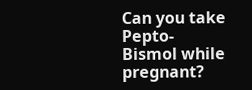Can you take Pepto-Bismol while pregnant?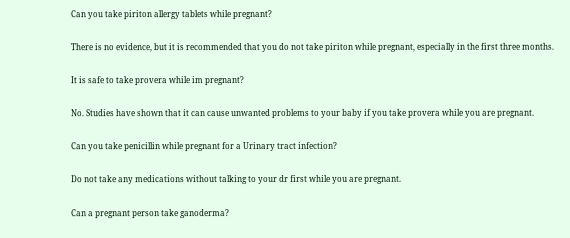Can you take piriton allergy tablets while pregnant?

There is no evidence, but it is recommended that you do not take piriton while pregnant, especially in the first three months.

It is safe to take provera while im pregnant?

No. Studies have shown that it can cause unwanted problems to your baby if you take provera while you are pregnant.

Can you take penicillin while pregnant for a Urinary tract infection?

Do not take any medications without talking to your dr first while you are pregnant.

Can a pregnant person take ganoderma?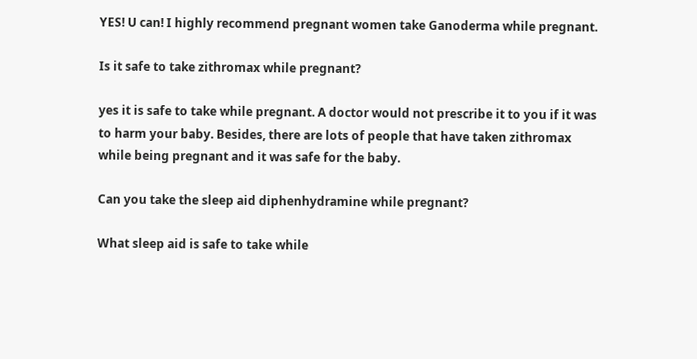YES! U can! I highly recommend pregnant women take Ganoderma while pregnant.

Is it safe to take zithromax while pregnant?

yes it is safe to take while pregnant. A doctor would not prescribe it to you if it was to harm your baby. Besides, there are lots of people that have taken zithromax while being pregnant and it was safe for the baby.

Can you take the sleep aid diphenhydramine while pregnant?

What sleep aid is safe to take while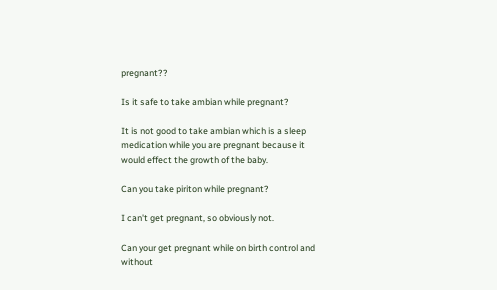pregnant??

Is it safe to take ambian while pregnant?

It is not good to take ambian which is a sleep medication while you are pregnant because it would effect the growth of the baby.

Can you take piriton while pregnant?

I can't get pregnant, so obviously not.

Can your get pregnant while on birth control and without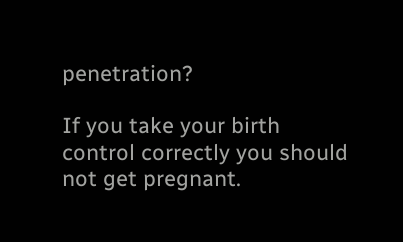penetration?

If you take your birth control correctly you should not get pregnant.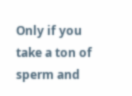Only if you take a ton of sperm and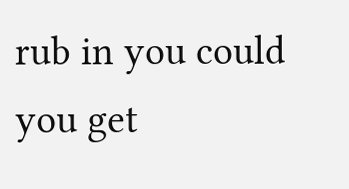rub in you could you get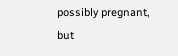possibly pregnant, but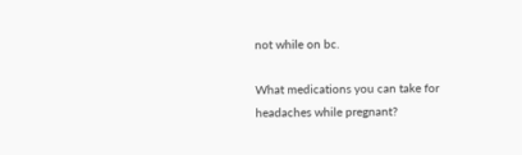not while on bc.

What medications you can take for headaches while pregnant?